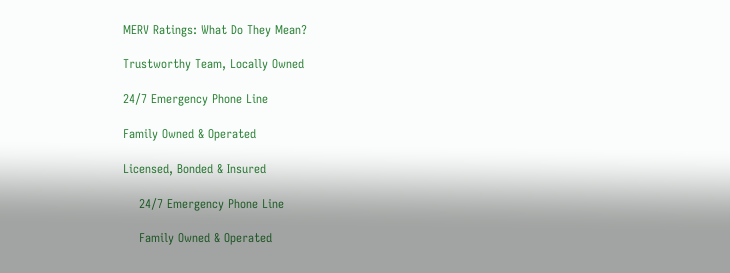MERV Ratings: What Do They Mean?

Trustworthy Team, Locally Owned

24/7 Emergency Phone Line

Family Owned & Operated

Licensed, Bonded & Insured

    24/7 Emergency Phone Line

    Family Owned & Operated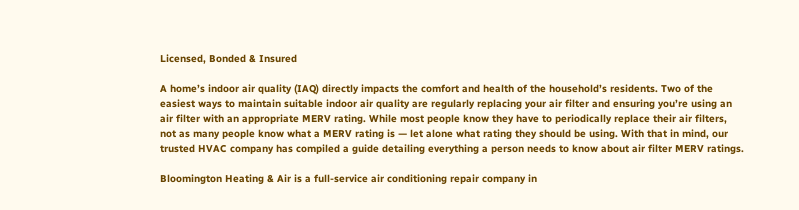Licensed, Bonded & Insured

A home’s indoor air quality (IAQ) directly impacts the comfort and health of the household’s residents. Two of the easiest ways to maintain suitable indoor air quality are regularly replacing your air filter and ensuring you’re using an air filter with an appropriate MERV rating. While most people know they have to periodically replace their air filters, not as many people know what a MERV rating is — let alone what rating they should be using. With that in mind, our trusted HVAC company has compiled a guide detailing everything a person needs to know about air filter MERV ratings.

Bloomington Heating & Air is a full-service air conditioning repair company in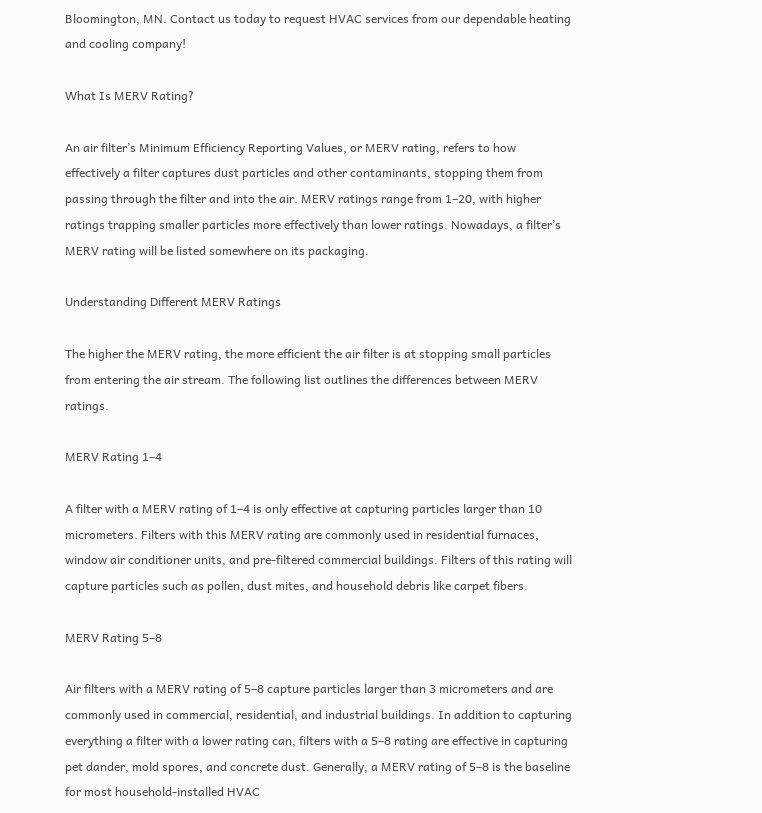Bloomington, MN. Contact us today to request HVAC services from our dependable heating and cooling company!

What Is MERV Rating?

An air filter’s Minimum Efficiency Reporting Values, or MERV rating, refers to how effectively a filter captures dust particles and other contaminants, stopping them from passing through the filter and into the air. MERV ratings range from 1–20, with higher ratings trapping smaller particles more effectively than lower ratings. Nowadays, a filter’s MERV rating will be listed somewhere on its packaging.

Understanding Different MERV Ratings

The higher the MERV rating, the more efficient the air filter is at stopping small particles from entering the air stream. The following list outlines the differences between MERV ratings.

MERV Rating 1–4

A filter with a MERV rating of 1–4 is only effective at capturing particles larger than 10 micrometers. Filters with this MERV rating are commonly used in residential furnaces, window air conditioner units, and pre-filtered commercial buildings. Filters of this rating will capture particles such as pollen, dust mites, and household debris like carpet fibers.

MERV Rating 5–8

Air filters with a MERV rating of 5–8 capture particles larger than 3 micrometers and are commonly used in commercial, residential, and industrial buildings. In addition to capturing everything a filter with a lower rating can, filters with a 5–8 rating are effective in capturing pet dander, mold spores, and concrete dust. Generally, a MERV rating of 5–8 is the baseline for most household-installed HVAC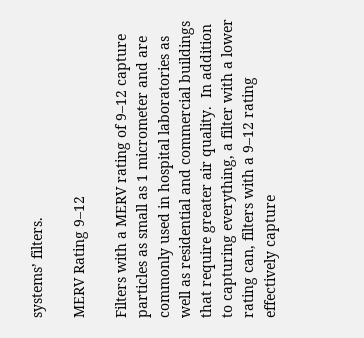systems’ filters.

MERV Rating 9–12

Filters with a MERV rating of 9–12 capture particles as small as 1 micrometer and are commonly used in hospital laboratories as well as residential and commercial buildings that require greater air quality.  In addition to capturing everything, a filter with a lower rating can, filters with a 9–12 rating effectively capture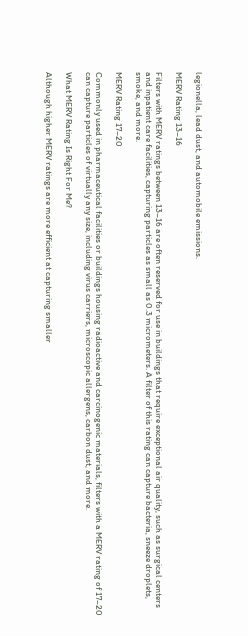legionella, lead dust, and automobile emissions.

MERV Rating 13–16

Filters with MERV ratings between 13–16 are often reserved for use in buildings that require exceptional air quality, such as surgical centers and inpatient care facilities, capturing particles as small as 0.3 micrometers. A filter of this rating can capture bacteria, sneeze droplets, smoke, and more.

MERV Rating 17–20

Commonly used in pharmaceutical facilities or buildings housing radioactive and carcinogenic materials, filters with a MERV rating of 17–20 can capture particles of virtually any size, including virus carriers, microscopic allergens, carbon dust, and more.

What MERV Rating Is Right For Me?

Although higher MERV ratings are more efficient at capturing smaller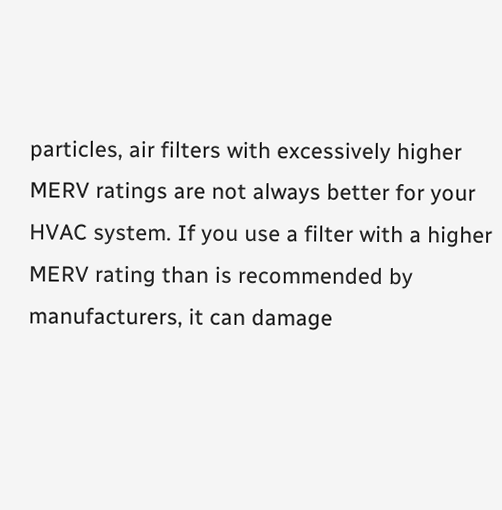particles, air filters with excessively higher MERV ratings are not always better for your HVAC system. If you use a filter with a higher MERV rating than is recommended by manufacturers, it can damage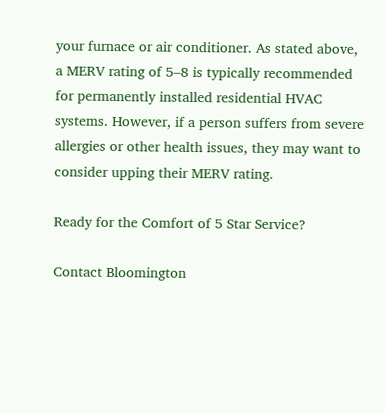your furnace or air conditioner. As stated above, a MERV rating of 5–8 is typically recommended for permanently installed residential HVAC systems. However, if a person suffers from severe allergies or other health issues, they may want to consider upping their MERV rating.

Ready for the Comfort of 5 Star Service?

Contact Bloomington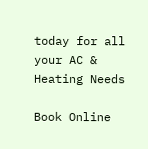today for all your AC & Heating Needs

Book Online